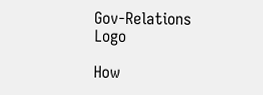Gov-Relations Logo

How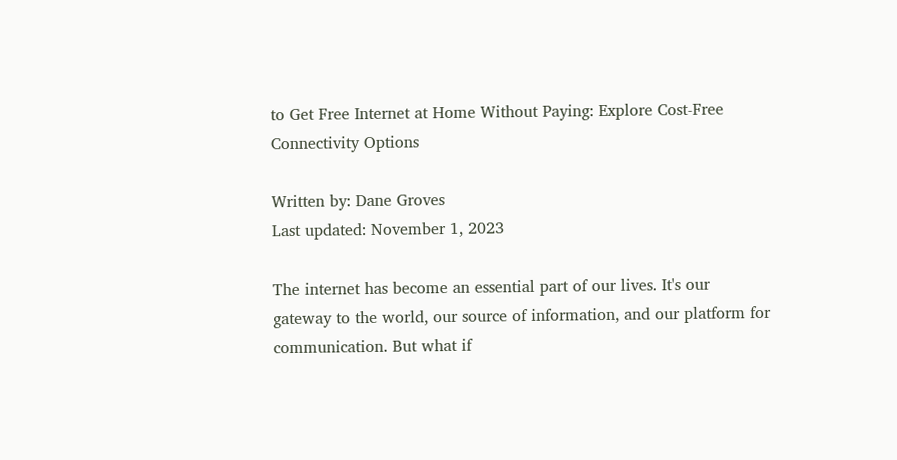to Get Free Internet at Home Without Paying: Explore Cost-Free Connectivity Options

Written by: Dane Groves
Last updated: November 1, 2023

The internet has become an essential part of our lives. It's our gateway to the world, our source of information, and our platform for communication. But what if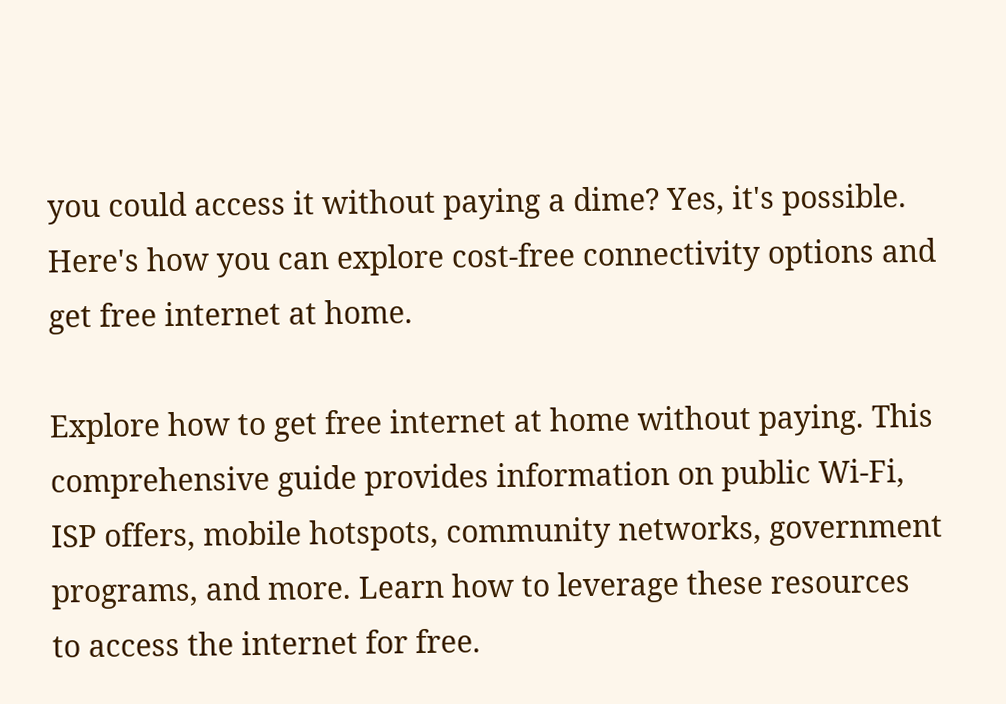you could access it without paying a dime? Yes, it's possible. Here's how you can explore cost-free connectivity options and get free internet at home.

Explore how to get free internet at home without paying. This comprehensive guide provides information on public Wi-Fi, ISP offers, mobile hotspots, community networks, government programs, and more. Learn how to leverage these resources to access the internet for free.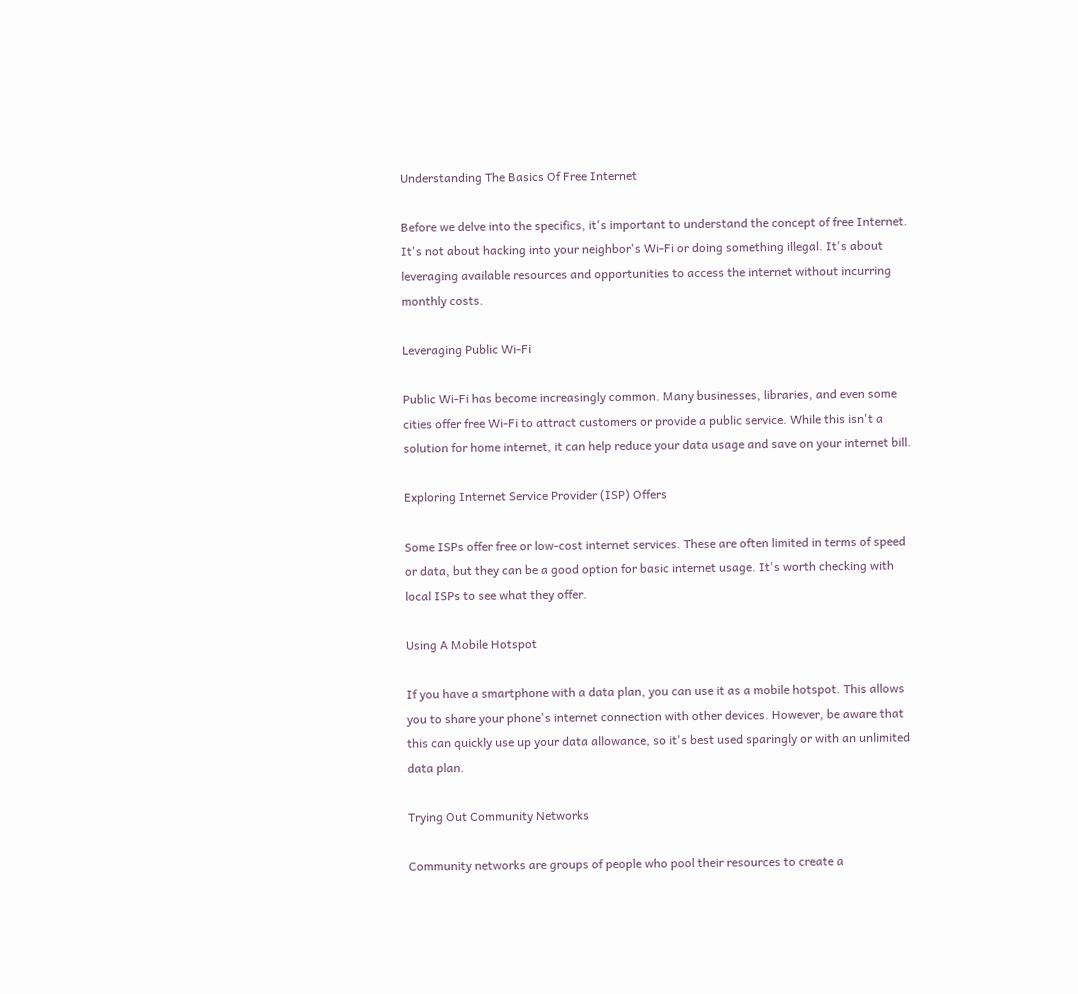Understanding The Basics Of Free Internet

Before we delve into the specifics, it's important to understand the concept of free Internet. It's not about hacking into your neighbor's Wi-Fi or doing something illegal. It's about leveraging available resources and opportunities to access the internet without incurring monthly costs.

Leveraging Public Wi-Fi

Public Wi-Fi has become increasingly common. Many businesses, libraries, and even some cities offer free Wi-Fi to attract customers or provide a public service. While this isn't a solution for home internet, it can help reduce your data usage and save on your internet bill.

Exploring Internet Service Provider (ISP) Offers

Some ISPs offer free or low-cost internet services. These are often limited in terms of speed or data, but they can be a good option for basic internet usage. It's worth checking with local ISPs to see what they offer.

Using A Mobile Hotspot

If you have a smartphone with a data plan, you can use it as a mobile hotspot. This allows you to share your phone's internet connection with other devices. However, be aware that this can quickly use up your data allowance, so it's best used sparingly or with an unlimited data plan.

Trying Out Community Networks

Community networks are groups of people who pool their resources to create a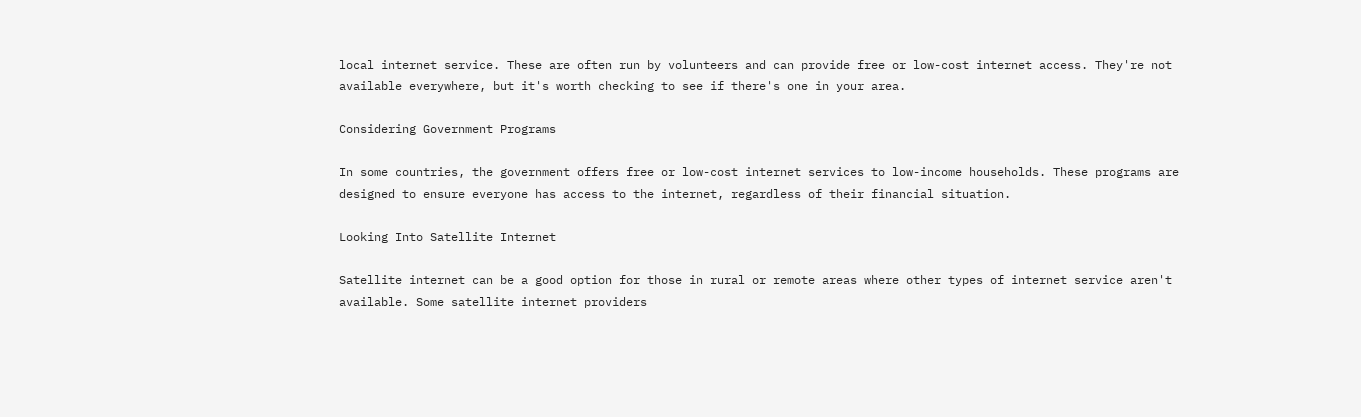local internet service. These are often run by volunteers and can provide free or low-cost internet access. They're not available everywhere, but it's worth checking to see if there's one in your area.

Considering Government Programs

In some countries, the government offers free or low-cost internet services to low-income households. These programs are designed to ensure everyone has access to the internet, regardless of their financial situation.

Looking Into Satellite Internet

Satellite internet can be a good option for those in rural or remote areas where other types of internet service aren't available. Some satellite internet providers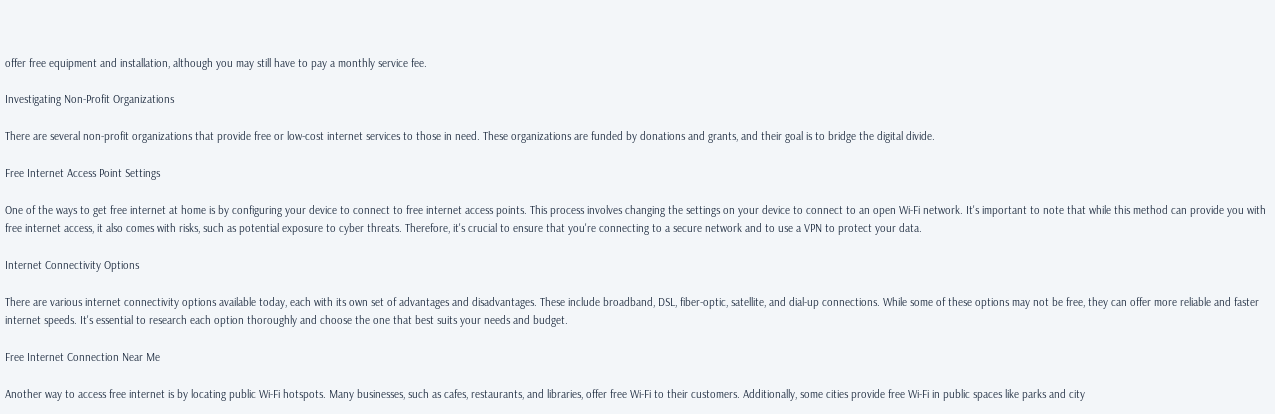offer free equipment and installation, although you may still have to pay a monthly service fee.

Investigating Non-Profit Organizations

There are several non-profit organizations that provide free or low-cost internet services to those in need. These organizations are funded by donations and grants, and their goal is to bridge the digital divide.

Free Internet Access Point Settings

One of the ways to get free internet at home is by configuring your device to connect to free internet access points. This process involves changing the settings on your device to connect to an open Wi-Fi network. It's important to note that while this method can provide you with free internet access, it also comes with risks, such as potential exposure to cyber threats. Therefore, it's crucial to ensure that you're connecting to a secure network and to use a VPN to protect your data.

Internet Connectivity Options

There are various internet connectivity options available today, each with its own set of advantages and disadvantages. These include broadband, DSL, fiber-optic, satellite, and dial-up connections. While some of these options may not be free, they can offer more reliable and faster internet speeds. It's essential to research each option thoroughly and choose the one that best suits your needs and budget.

Free Internet Connection Near Me

Another way to access free internet is by locating public Wi-Fi hotspots. Many businesses, such as cafes, restaurants, and libraries, offer free Wi-Fi to their customers. Additionally, some cities provide free Wi-Fi in public spaces like parks and city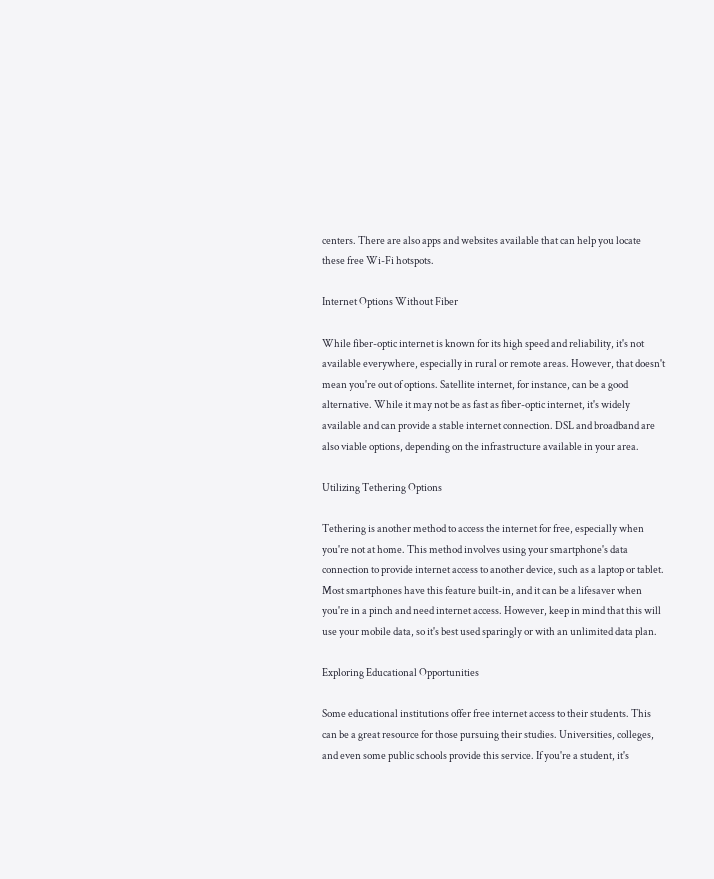centers. There are also apps and websites available that can help you locate these free Wi-Fi hotspots.

Internet Options Without Fiber

While fiber-optic internet is known for its high speed and reliability, it's not available everywhere, especially in rural or remote areas. However, that doesn't mean you're out of options. Satellite internet, for instance, can be a good alternative. While it may not be as fast as fiber-optic internet, it's widely available and can provide a stable internet connection. DSL and broadband are also viable options, depending on the infrastructure available in your area.

Utilizing Tethering Options

Tethering is another method to access the internet for free, especially when you're not at home. This method involves using your smartphone's data connection to provide internet access to another device, such as a laptop or tablet. Most smartphones have this feature built-in, and it can be a lifesaver when you're in a pinch and need internet access. However, keep in mind that this will use your mobile data, so it's best used sparingly or with an unlimited data plan.

Exploring Educational Opportunities

Some educational institutions offer free internet access to their students. This can be a great resource for those pursuing their studies. Universities, colleges, and even some public schools provide this service. If you're a student, it's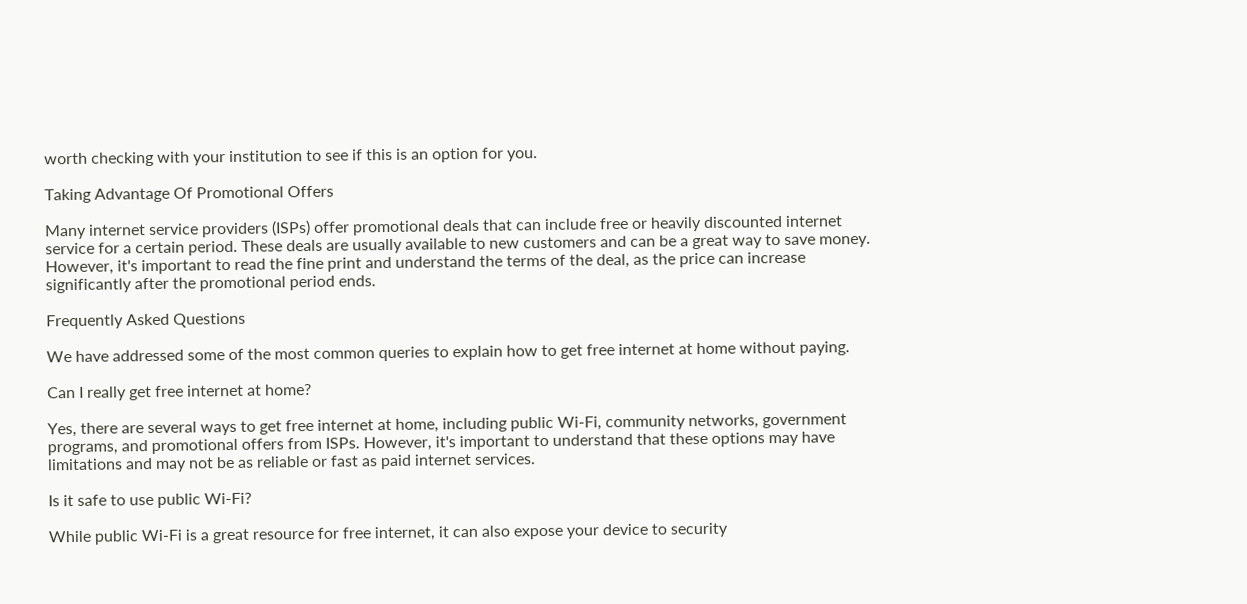worth checking with your institution to see if this is an option for you.

Taking Advantage Of Promotional Offers

Many internet service providers (ISPs) offer promotional deals that can include free or heavily discounted internet service for a certain period. These deals are usually available to new customers and can be a great way to save money. However, it's important to read the fine print and understand the terms of the deal, as the price can increase significantly after the promotional period ends.

Frequently Asked Questions

We have addressed some of the most common queries to explain how to get free internet at home without paying.

Can I really get free internet at home?

Yes, there are several ways to get free internet at home, including public Wi-Fi, community networks, government programs, and promotional offers from ISPs. However, it's important to understand that these options may have limitations and may not be as reliable or fast as paid internet services.

Is it safe to use public Wi-Fi?

While public Wi-Fi is a great resource for free internet, it can also expose your device to security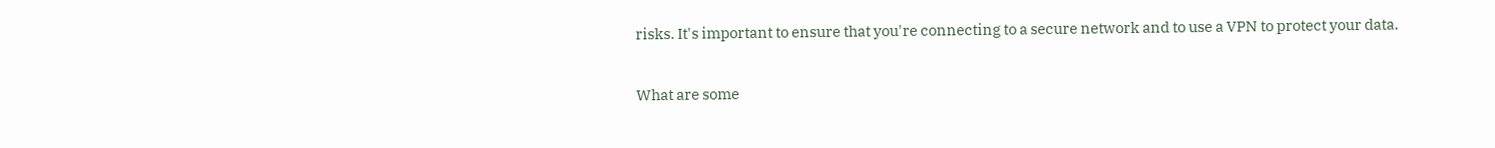risks. It's important to ensure that you're connecting to a secure network and to use a VPN to protect your data.

What are some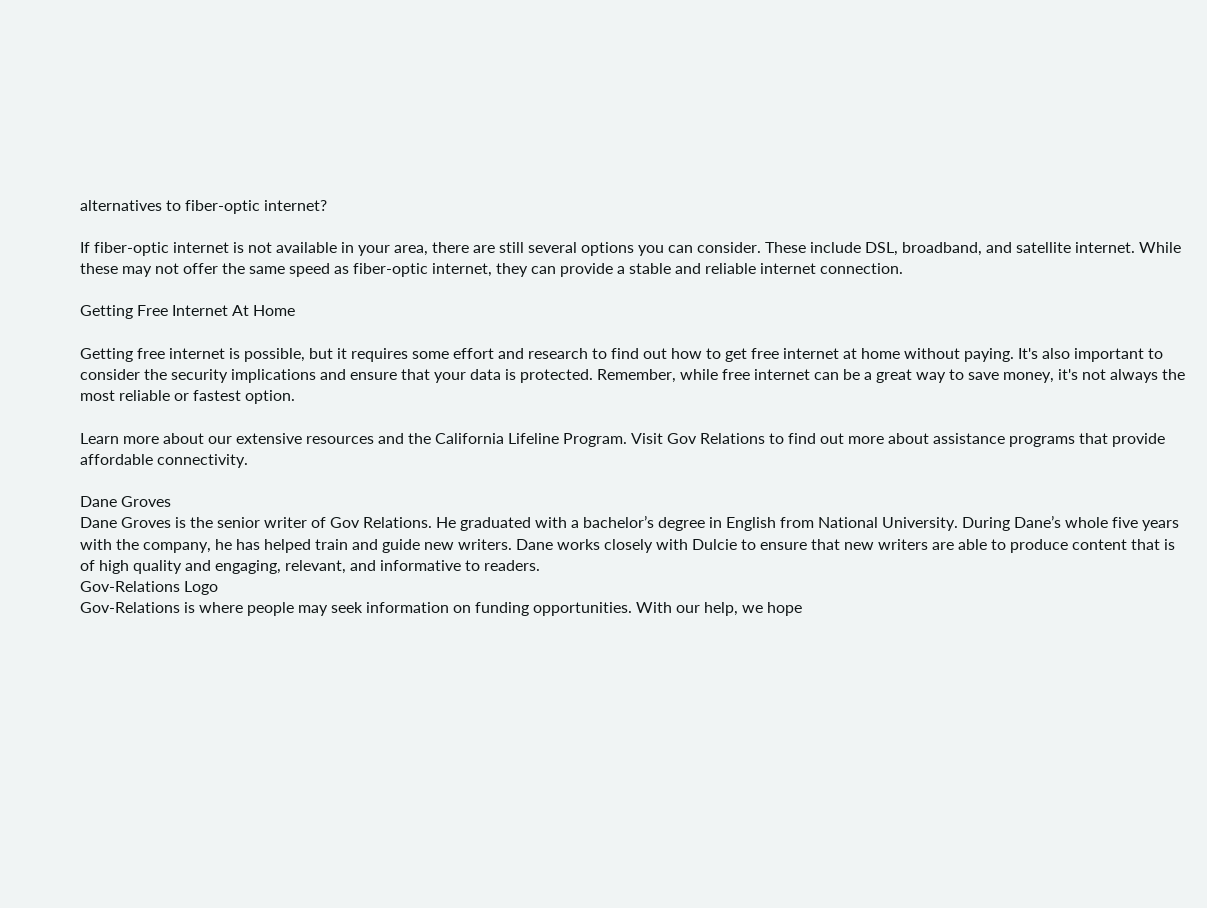alternatives to fiber-optic internet?

If fiber-optic internet is not available in your area, there are still several options you can consider. These include DSL, broadband, and satellite internet. While these may not offer the same speed as fiber-optic internet, they can provide a stable and reliable internet connection.

Getting Free Internet At Home

Getting free internet is possible, but it requires some effort and research to find out how to get free internet at home without paying. It's also important to consider the security implications and ensure that your data is protected. Remember, while free internet can be a great way to save money, it's not always the most reliable or fastest option.

Learn more about our extensive resources and the California Lifeline Program. Visit Gov Relations to find out more about assistance programs that provide affordable connectivity.

Dane Groves
Dane Groves is the senior writer of Gov Relations. He graduated with a bachelor’s degree in English from National University. During Dane’s whole five years with the company, he has helped train and guide new writers. Dane works closely with Dulcie to ensure that new writers are able to produce content that is of high quality and engaging, relevant, and informative to readers.
Gov-Relations Logo
Gov-Relations is where people may seek information on funding opportunities. With our help, we hope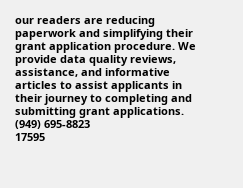our readers are reducing paperwork and simplifying their grant application procedure. We provide data quality reviews, assistance, and informative articles to assist applicants in their journey to completing and submitting grant applications.
(949) 695-8823
17595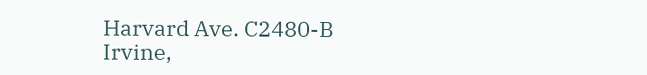Harvard Ave. C2480-B Irvine,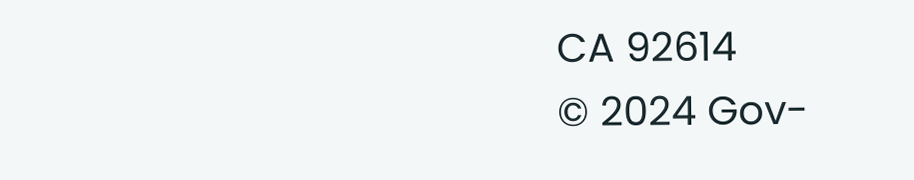CA 92614
© 2024 Gov-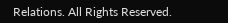Relations. All Rights Reserved.